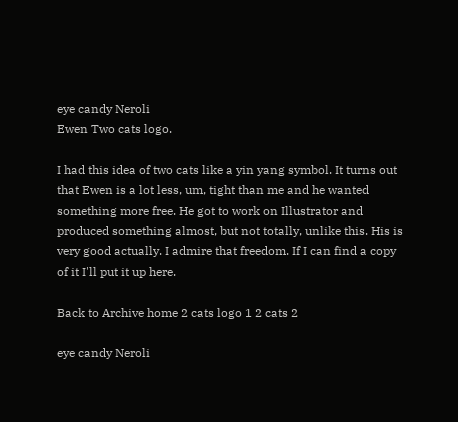eye candy Neroli
Ewen Two cats logo.

I had this idea of two cats like a yin yang symbol. It turns out that Ewen is a lot less, um, tight than me and he wanted something more free. He got to work on Illustrator and produced something almost, but not totally, unlike this. His is very good actually. I admire that freedom. If I can find a copy of it I'll put it up here.

Back to Archive home 2 cats logo 1 2 cats 2

eye candy Neroli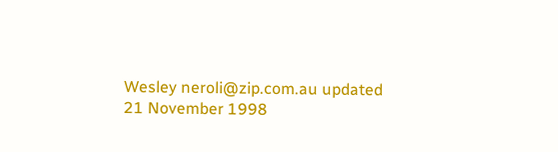Wesley neroli@zip.com.au updated 21 November 1998